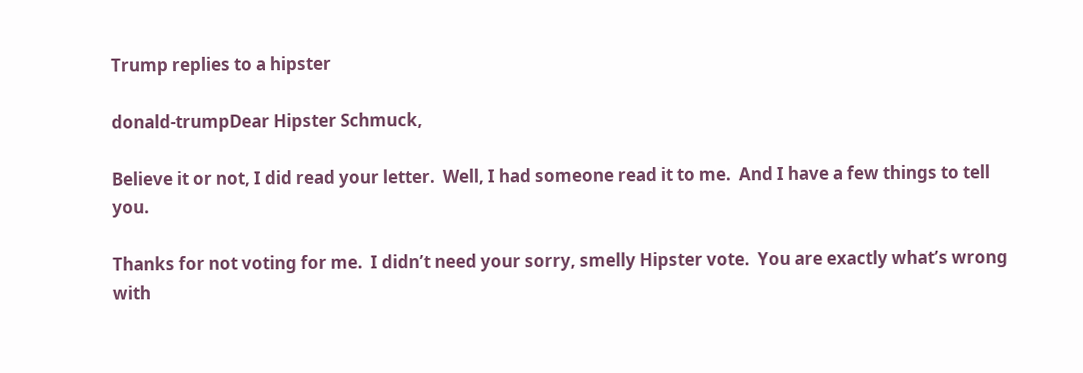Trump replies to a hipster

donald-trumpDear Hipster Schmuck,

Believe it or not, I did read your letter.  Well, I had someone read it to me.  And I have a few things to tell you.

Thanks for not voting for me.  I didn’t need your sorry, smelly Hipster vote.  You are exactly what’s wrong with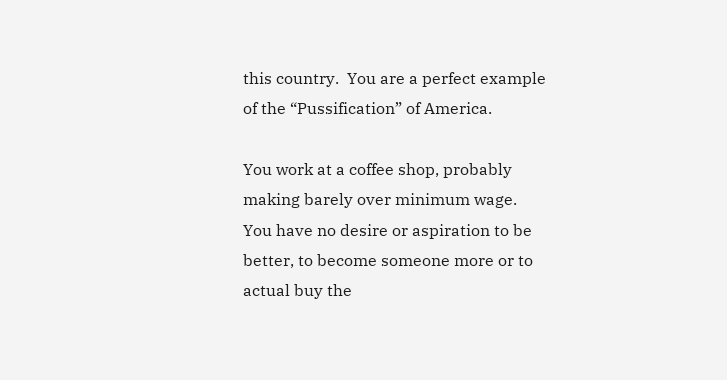this country.  You are a perfect example of the “Pussification” of America.

You work at a coffee shop, probably making barely over minimum wage.  You have no desire or aspiration to be better, to become someone more or to actual buy the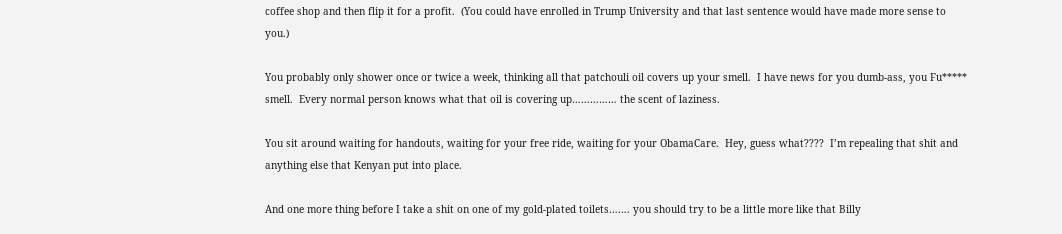coffee shop and then flip it for a profit.  (You could have enrolled in Trump University and that last sentence would have made more sense to you.)

You probably only shower once or twice a week, thinking all that patchouli oil covers up your smell.  I have news for you dumb-ass, you Fu***** smell.  Every normal person knows what that oil is covering up…………… the scent of laziness.

You sit around waiting for handouts, waiting for your free ride, waiting for your ObamaCare.  Hey, guess what????  I’m repealing that shit and anything else that Kenyan put into place.

And one more thing before I take a shit on one of my gold-plated toilets……. you should try to be a little more like that Billy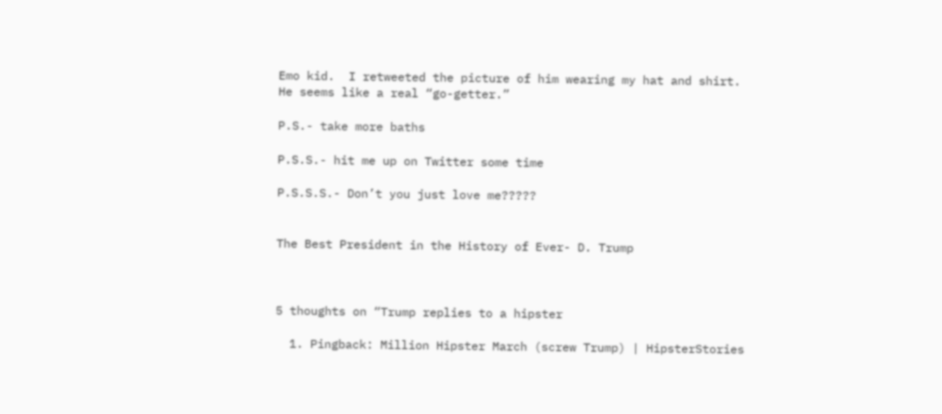Emo kid.  I retweeted the picture of him wearing my hat and shirt.  He seems like a real “go-getter.”

P.S.- take more baths

P.S.S.- hit me up on Twitter some time

P.S.S.S.- Don’t you just love me?????


The Best President in the History of Ever- D. Trump



5 thoughts on “Trump replies to a hipster

  1. Pingback: Million Hipster March (screw Trump) | HipsterStories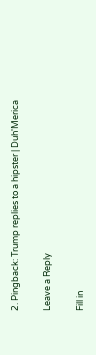2. Pingback: Trump replies to a hipster | Duh'Merica

Leave a Reply

Fill in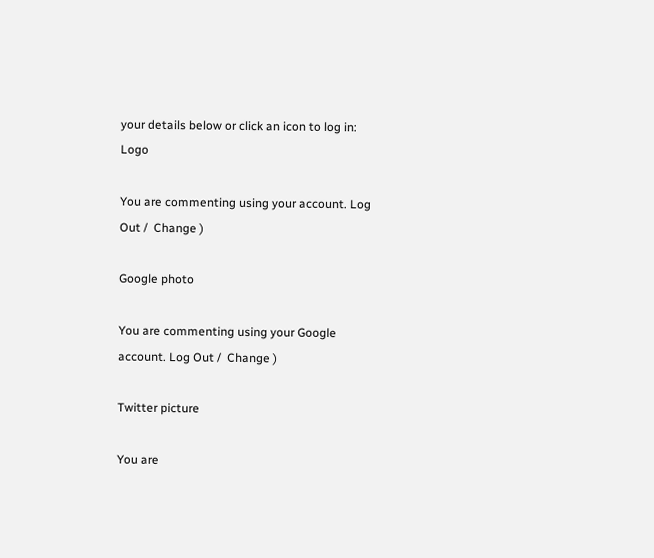your details below or click an icon to log in: Logo

You are commenting using your account. Log Out /  Change )

Google photo

You are commenting using your Google account. Log Out /  Change )

Twitter picture

You are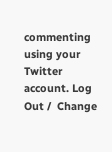commenting using your Twitter account. Log Out /  Change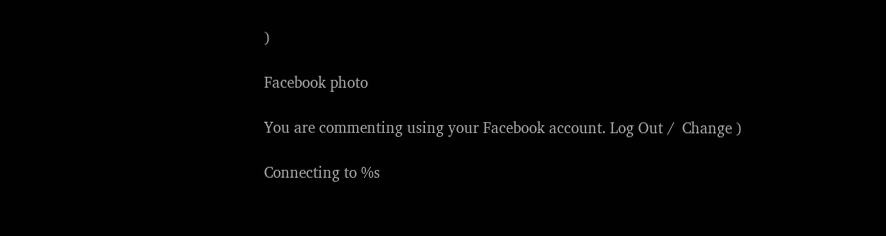)

Facebook photo

You are commenting using your Facebook account. Log Out /  Change )

Connecting to %s